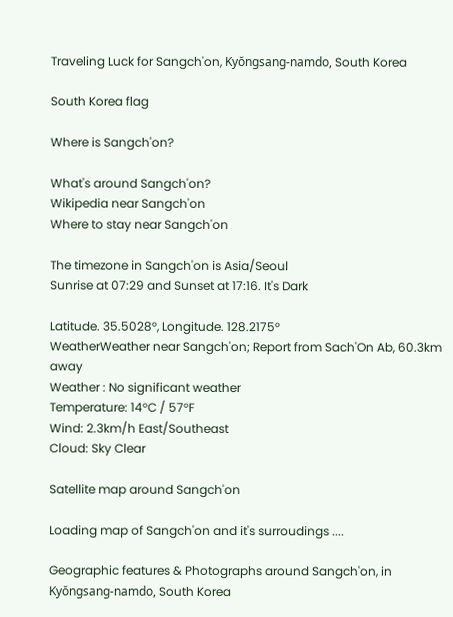Traveling Luck for Sangch'on, Kyŏngsang-namdo, South Korea

South Korea flag

Where is Sangch'on?

What's around Sangch'on?
Wikipedia near Sangch'on
Where to stay near Sangch'on

The timezone in Sangch'on is Asia/Seoul
Sunrise at 07:29 and Sunset at 17:16. It's Dark

Latitude. 35.5028°, Longitude. 128.2175°
WeatherWeather near Sangch'on; Report from Sach'On Ab, 60.3km away
Weather : No significant weather
Temperature: 14°C / 57°F
Wind: 2.3km/h East/Southeast
Cloud: Sky Clear

Satellite map around Sangch'on

Loading map of Sangch'on and it's surroudings ....

Geographic features & Photographs around Sangch'on, in Kyŏngsang-namdo, South Korea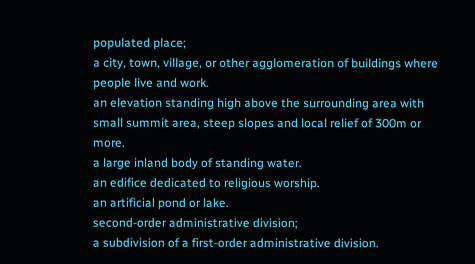populated place;
a city, town, village, or other agglomeration of buildings where people live and work.
an elevation standing high above the surrounding area with small summit area, steep slopes and local relief of 300m or more.
a large inland body of standing water.
an edifice dedicated to religious worship.
an artificial pond or lake.
second-order administrative division;
a subdivision of a first-order administrative division.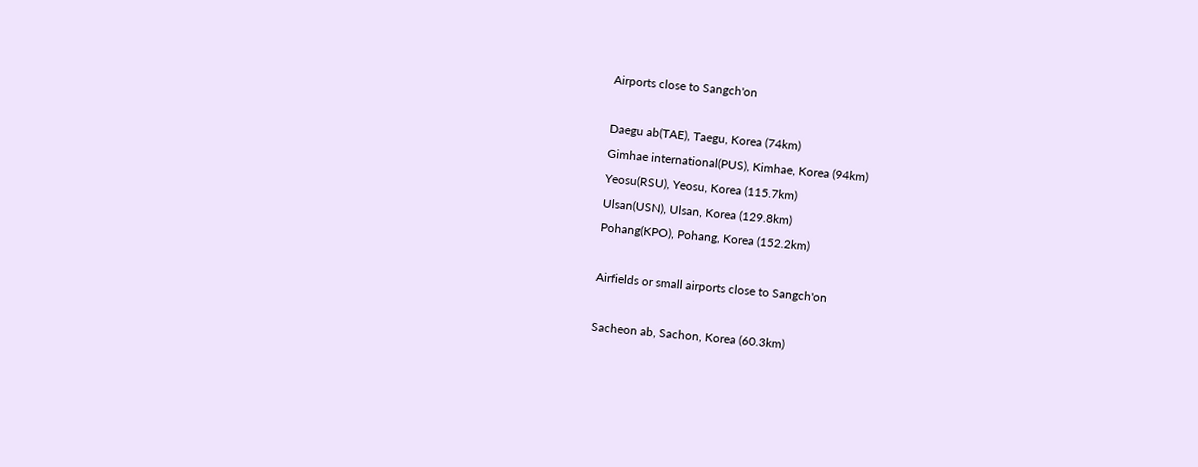Airports close to Sangch'on

Daegu ab(TAE), Taegu, Korea (74km)
Gimhae international(PUS), Kimhae, Korea (94km)
Yeosu(RSU), Yeosu, Korea (115.7km)
Ulsan(USN), Ulsan, Korea (129.8km)
Pohang(KPO), Pohang, Korea (152.2km)

Airfields or small airports close to Sangch'on

Sacheon ab, Sachon, Korea (60.3km)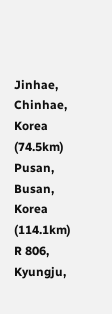Jinhae, Chinhae, Korea (74.5km)
Pusan, Busan, Korea (114.1km)
R 806, Kyungju,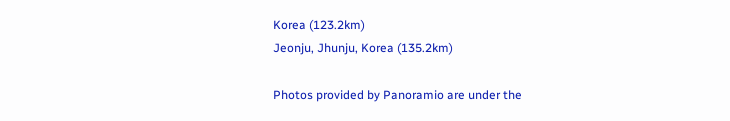Korea (123.2km)
Jeonju, Jhunju, Korea (135.2km)

Photos provided by Panoramio are under the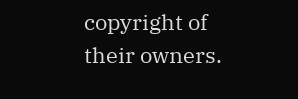copyright of their owners.